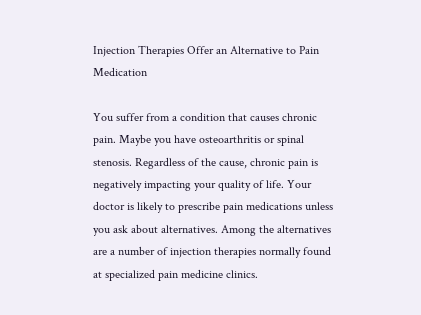Injection Therapies Offer an Alternative to Pain Medication

You suffer from a condition that causes chronic pain. Maybe you have osteoarthritis or spinal stenosis. Regardless of the cause, chronic pain is negatively impacting your quality of life. Your doctor is likely to prescribe pain medications unless you ask about alternatives. Among the alternatives are a number of injection therapies normally found at specialized pain medicine clinics.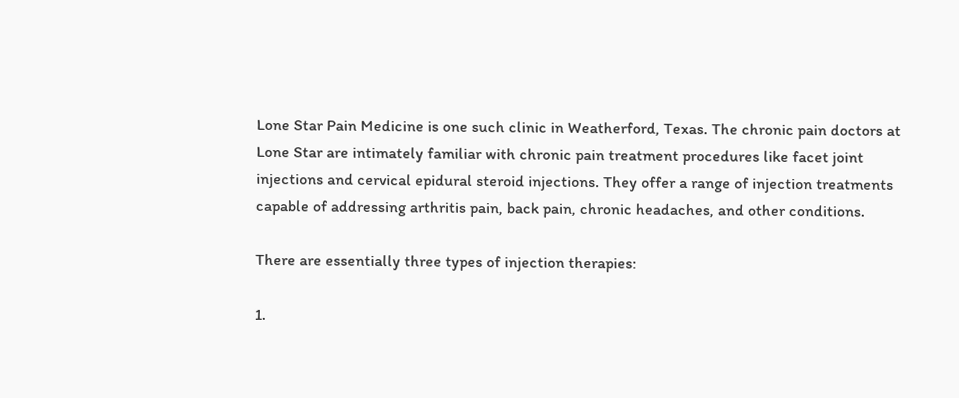Lone Star Pain Medicine is one such clinic in Weatherford, Texas. The chronic pain doctors at Lone Star are intimately familiar with chronic pain treatment procedures like facet joint injections and cervical epidural steroid injections. They offer a range of injection treatments capable of addressing arthritis pain, back pain, chronic headaches, and other conditions.

There are essentially three types of injection therapies:

1.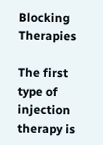Blocking Therapies

The first type of injection therapy is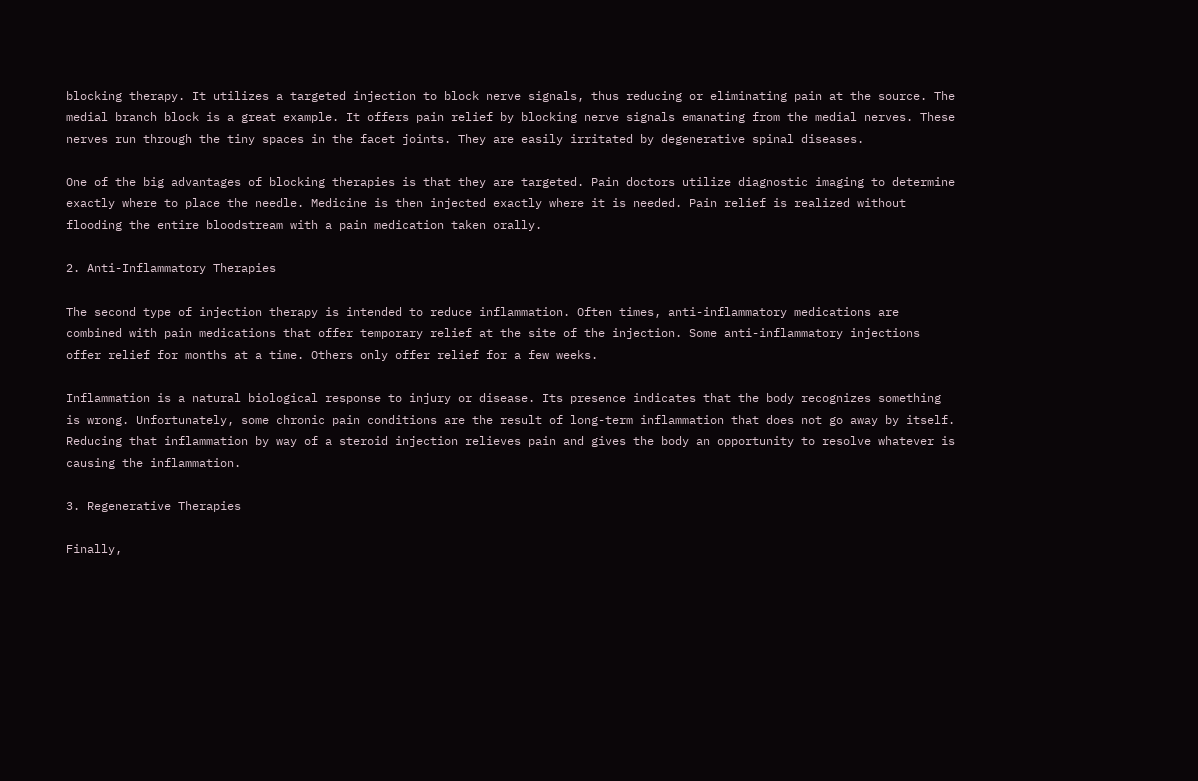blocking therapy. It utilizes a targeted injection to block nerve signals, thus reducing or eliminating pain at the source. The medial branch block is a great example. It offers pain relief by blocking nerve signals emanating from the medial nerves. These nerves run through the tiny spaces in the facet joints. They are easily irritated by degenerative spinal diseases.

One of the big advantages of blocking therapies is that they are targeted. Pain doctors utilize diagnostic imaging to determine exactly where to place the needle. Medicine is then injected exactly where it is needed. Pain relief is realized without flooding the entire bloodstream with a pain medication taken orally.

2. Anti-Inflammatory Therapies

The second type of injection therapy is intended to reduce inflammation. Often times, anti-inflammatory medications are combined with pain medications that offer temporary relief at the site of the injection. Some anti-inflammatory injections offer relief for months at a time. Others only offer relief for a few weeks.

Inflammation is a natural biological response to injury or disease. Its presence indicates that the body recognizes something is wrong. Unfortunately, some chronic pain conditions are the result of long-term inflammation that does not go away by itself. Reducing that inflammation by way of a steroid injection relieves pain and gives the body an opportunity to resolve whatever is causing the inflammation.

3. Regenerative Therapies

Finally,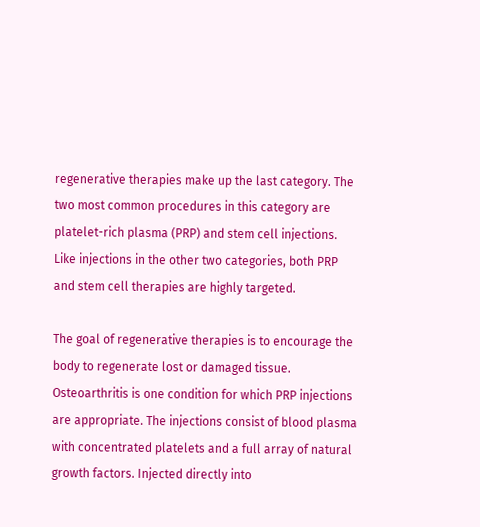regenerative therapies make up the last category. The two most common procedures in this category are platelet-rich plasma (PRP) and stem cell injections. Like injections in the other two categories, both PRP and stem cell therapies are highly targeted.

The goal of regenerative therapies is to encourage the body to regenerate lost or damaged tissue. Osteoarthritis is one condition for which PRP injections are appropriate. The injections consist of blood plasma with concentrated platelets and a full array of natural growth factors. Injected directly into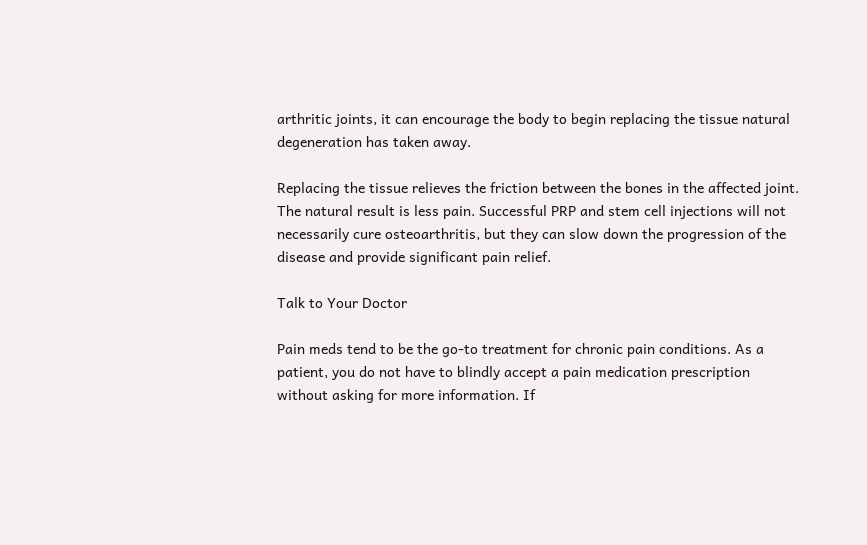arthritic joints, it can encourage the body to begin replacing the tissue natural degeneration has taken away.

Replacing the tissue relieves the friction between the bones in the affected joint. The natural result is less pain. Successful PRP and stem cell injections will not necessarily cure osteoarthritis, but they can slow down the progression of the disease and provide significant pain relief.

Talk to Your Doctor

Pain meds tend to be the go-to treatment for chronic pain conditions. As a patient, you do not have to blindly accept a pain medication prescription without asking for more information. If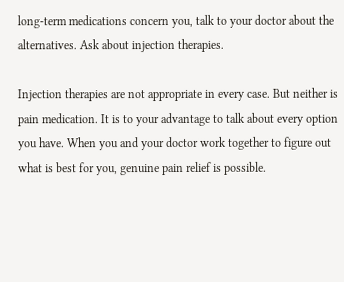long-term medications concern you, talk to your doctor about the alternatives. Ask about injection therapies.

Injection therapies are not appropriate in every case. But neither is pain medication. It is to your advantage to talk about every option you have. When you and your doctor work together to figure out what is best for you, genuine pain relief is possible.